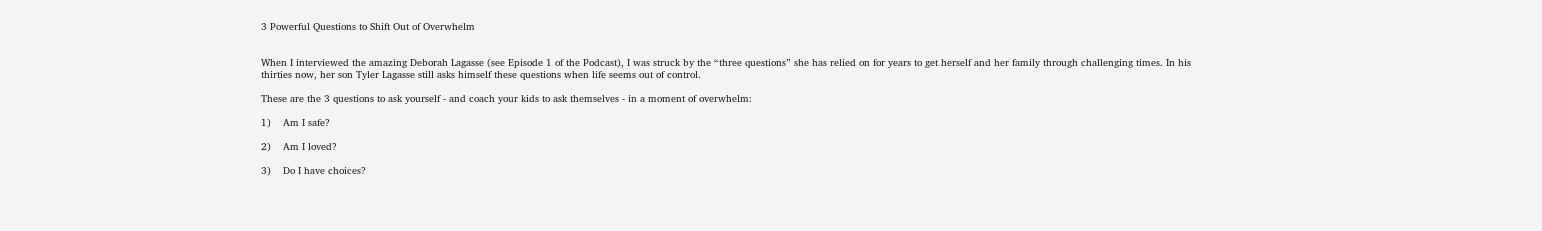3 Powerful Questions to Shift Out of Overwhelm


When I interviewed the amazing Deborah Lagasse (see Episode 1 of the Podcast), I was struck by the “three questions” she has relied on for years to get herself and her family through challenging times. In his thirties now, her son Tyler Lagasse still asks himself these questions when life seems out of control.

These are the 3 questions to ask yourself - and coach your kids to ask themselves - in a moment of overwhelm:

1)    Am I safe?

2)    Am I loved?

3)    Do I have choices?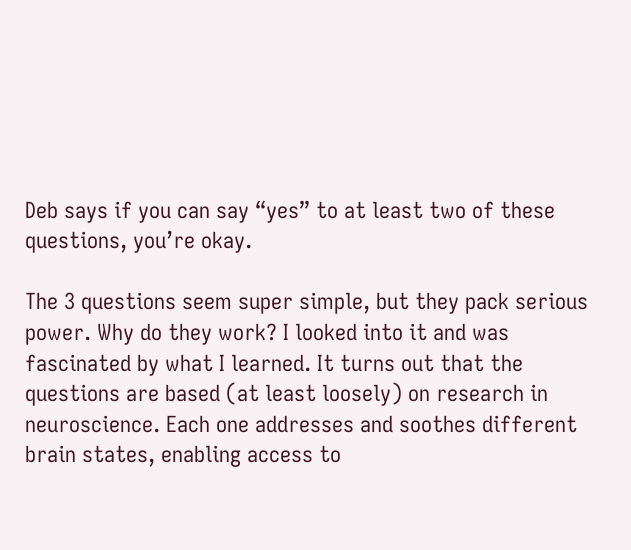Deb says if you can say “yes” to at least two of these questions, you’re okay.

The 3 questions seem super simple, but they pack serious power. Why do they work? I looked into it and was fascinated by what I learned. It turns out that the questions are based (at least loosely) on research in neuroscience. Each one addresses and soothes different brain states, enabling access to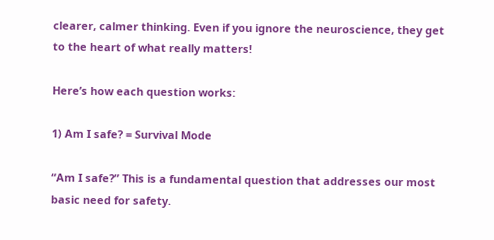clearer, calmer thinking. Even if you ignore the neuroscience, they get to the heart of what really matters!

Here’s how each question works:

1) Am I safe? = Survival Mode

“Am I safe?” This is a fundamental question that addresses our most basic need for safety.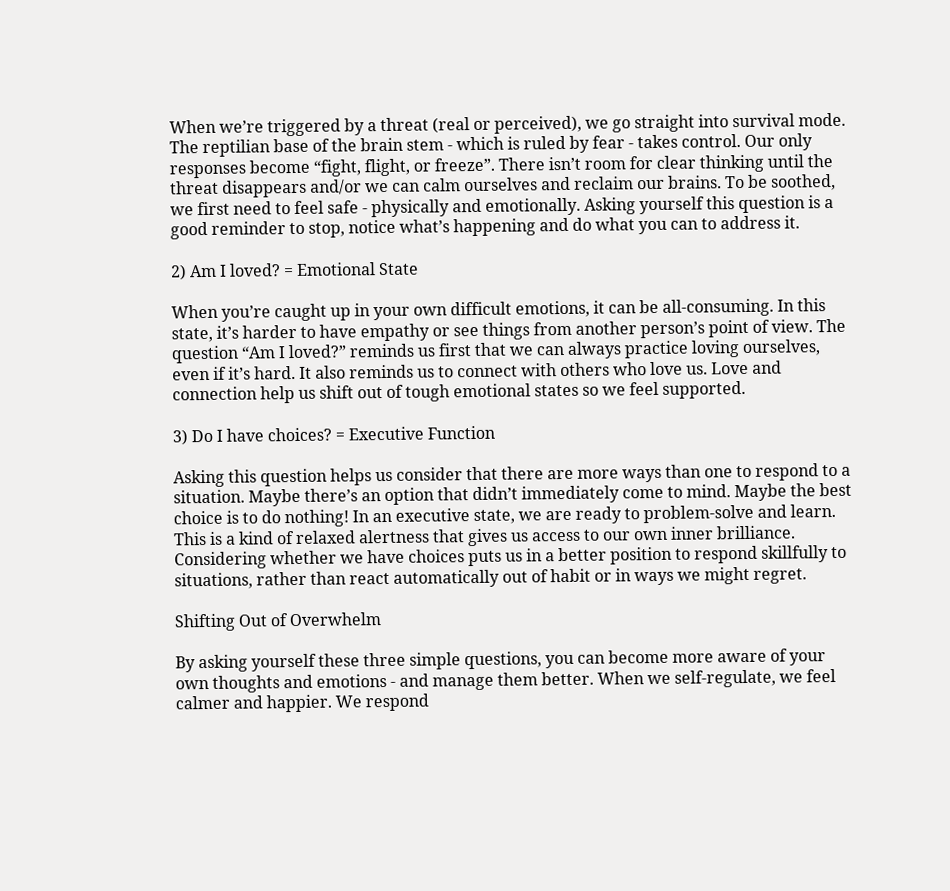When we’re triggered by a threat (real or perceived), we go straight into survival mode. The reptilian base of the brain stem - which is ruled by fear - takes control. Our only responses become “fight, flight, or freeze”. There isn’t room for clear thinking until the threat disappears and/or we can calm ourselves and reclaim our brains. To be soothed, we first need to feel safe - physically and emotionally. Asking yourself this question is a good reminder to stop, notice what’s happening and do what you can to address it.

2) Am I loved? = Emotional State

When you’re caught up in your own difficult emotions, it can be all-consuming. In this state, it’s harder to have empathy or see things from another person’s point of view. The question “Am I loved?” reminds us first that we can always practice loving ourselves, even if it’s hard. It also reminds us to connect with others who love us. Love and connection help us shift out of tough emotional states so we feel supported.

3) Do I have choices? = Executive Function

Asking this question helps us consider that there are more ways than one to respond to a situation. Maybe there’s an option that didn’t immediately come to mind. Maybe the best choice is to do nothing! In an executive state, we are ready to problem-solve and learn. This is a kind of relaxed alertness that gives us access to our own inner brilliance. Considering whether we have choices puts us in a better position to respond skillfully to situations, rather than react automatically out of habit or in ways we might regret.

Shifting Out of Overwhelm

By asking yourself these three simple questions, you can become more aware of your own thoughts and emotions - and manage them better. When we self-regulate, we feel calmer and happier. We respond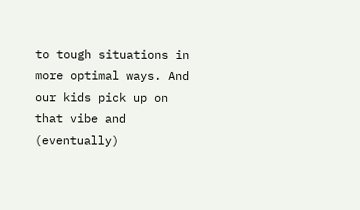to tough situations in more optimal ways. And our kids pick up on that vibe and (eventually)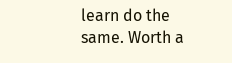learn do the same. Worth a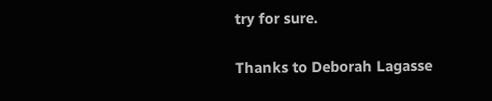try for sure.

Thanks to Deborah Lagasse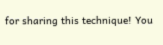for sharing this technique! You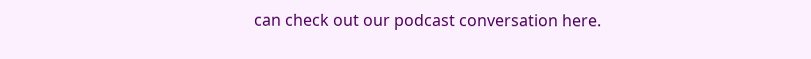can check out our podcast conversation here.